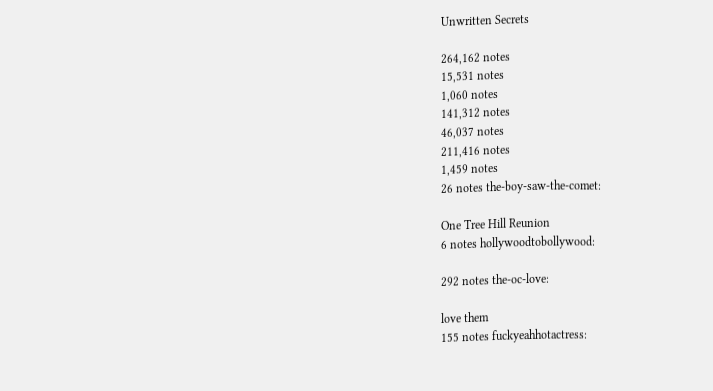Unwritten Secrets

264,162 notes
15,531 notes
1,060 notes
141,312 notes
46,037 notes
211,416 notes
1,459 notes
26 notes the-boy-saw-the-comet:

One Tree Hill Reunion
6 notes hollywoodtobollywood:

292 notes the-oc-love:

love them
155 notes fuckyeahhotactress: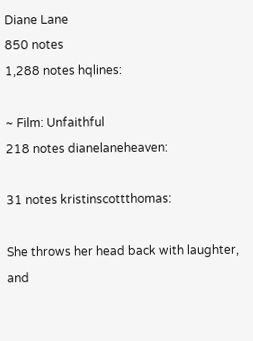Diane Lane
850 notes
1,288 notes hqlines:

~ Film: Unfaithful
218 notes dianelaneheaven:

31 notes kristinscottthomas:

She throws her head back with laughter, and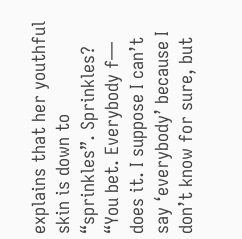explains that her youthful skin is down to “sprinkles”. Sprinkles? “You bet. Everybody f— does it. I suppose I can’t say ‘everybody’ because I don’t know for sure, but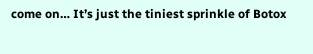come on… It’s just the tiniest sprinkle of Botox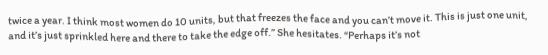twice a year. I think most women do 10 units, but that freezes the face and you can’t move it. This is just one unit, and it’s just sprinkled here and there to take the edge off.” She hesitates. “Perhaps it’s not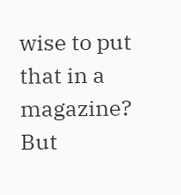wise to put that in a magazine? But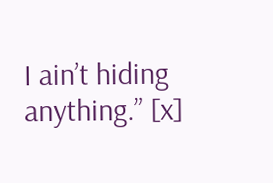I ain’t hiding anything.” [x]